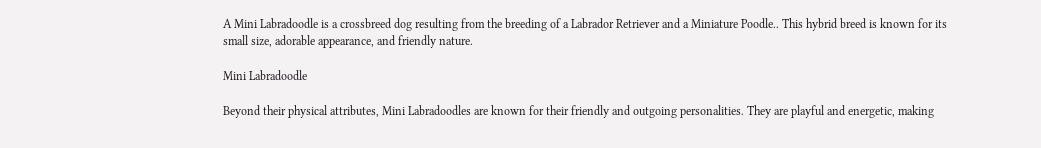A Mini Labradoodle is a crossbreed dog resulting from the breeding of a Labrador Retriever and a Miniature Poodle.. This hybrid breed is known for its small size, adorable appearance, and friendly nature.

Mini Labradoodle

Beyond their physical attributes, Mini Labradoodles are known for their friendly and outgoing personalities. They are playful and energetic, making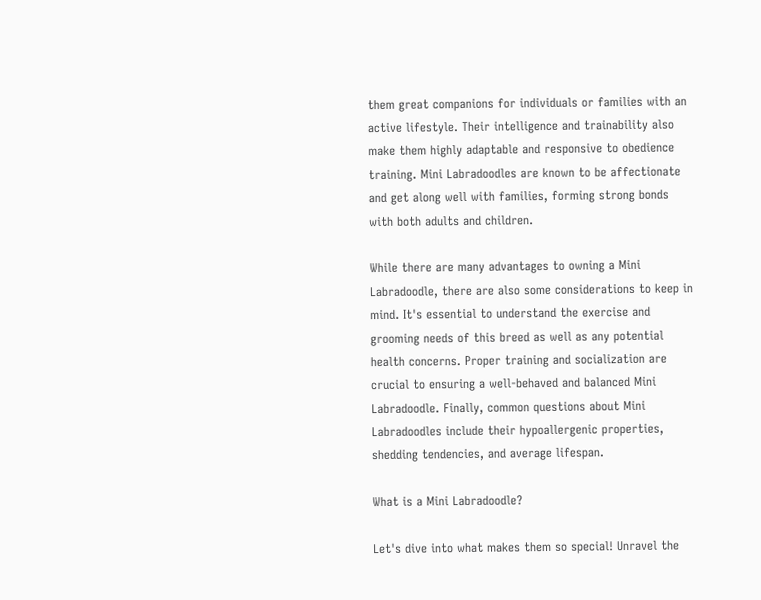them great companions for individuals or families with an active lifestyle. Their intelligence and trainability also make them highly adaptable and responsive to obedience training. Mini Labradoodles are known to be affectionate and get along well with families, forming strong bonds with both adults and children.

While there are many advantages to owning a Mini Labradoodle, there are also some considerations to keep in mind. It's essential to understand the exercise and grooming needs of this breed as well as any potential health concerns. Proper training and socialization are crucial to ensuring a well-behaved and balanced Mini Labradoodle. Finally, common questions about Mini Labradoodles include their hypoallergenic properties, shedding tendencies, and average lifespan.

What is a Mini Labradoodle?

Let's dive into what makes them so special! Unravel the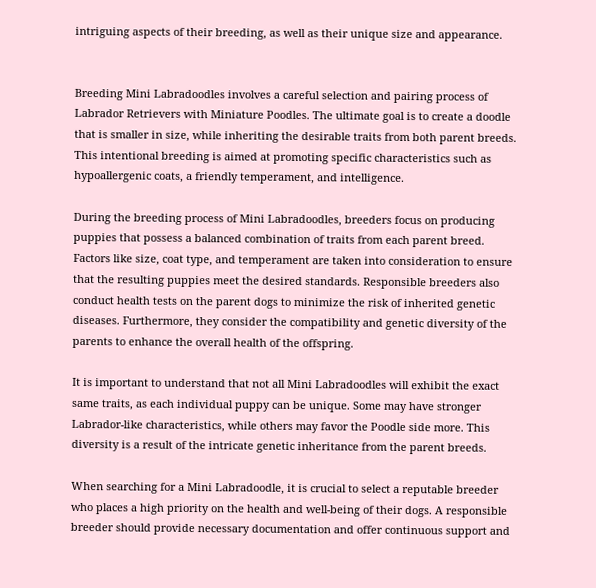intriguing aspects of their breeding, as well as their unique size and appearance.


Breeding Mini Labradoodles involves a careful selection and pairing process of Labrador Retrievers with Miniature Poodles. The ultimate goal is to create a doodle that is smaller in size, while inheriting the desirable traits from both parent breeds. This intentional breeding is aimed at promoting specific characteristics such as hypoallergenic coats, a friendly temperament, and intelligence.

During the breeding process of Mini Labradoodles, breeders focus on producing puppies that possess a balanced combination of traits from each parent breed. Factors like size, coat type, and temperament are taken into consideration to ensure that the resulting puppies meet the desired standards. Responsible breeders also conduct health tests on the parent dogs to minimize the risk of inherited genetic diseases. Furthermore, they consider the compatibility and genetic diversity of the parents to enhance the overall health of the offspring.

It is important to understand that not all Mini Labradoodles will exhibit the exact same traits, as each individual puppy can be unique. Some may have stronger Labrador-like characteristics, while others may favor the Poodle side more. This diversity is a result of the intricate genetic inheritance from the parent breeds.

When searching for a Mini Labradoodle, it is crucial to select a reputable breeder who places a high priority on the health and well-being of their dogs. A responsible breeder should provide necessary documentation and offer continuous support and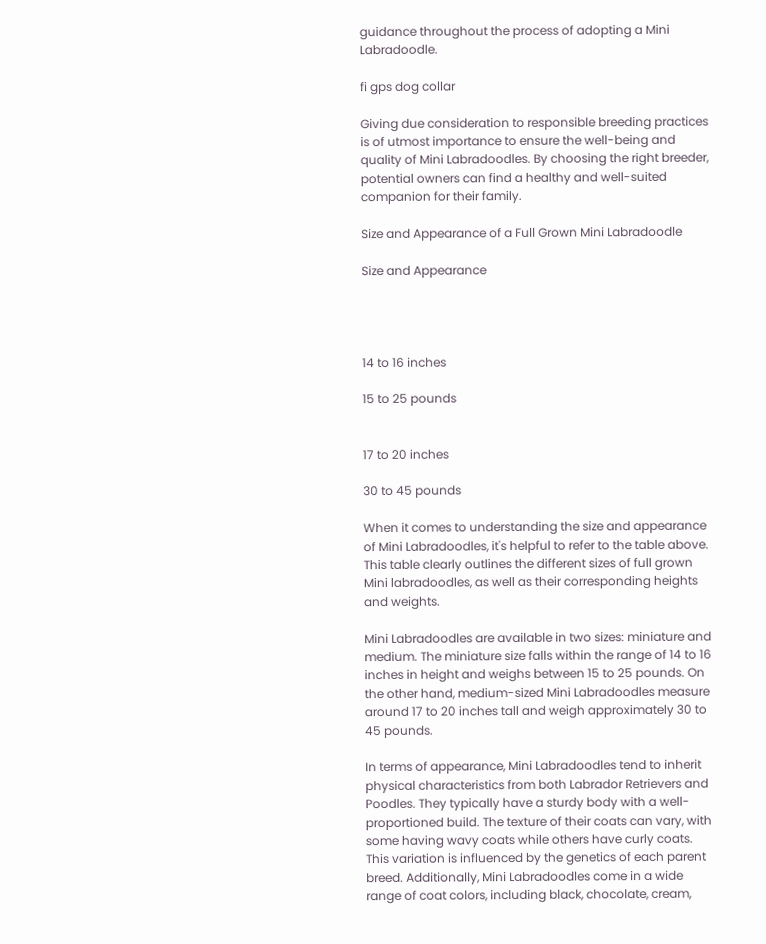guidance throughout the process of adopting a Mini Labradoodle.

fi gps dog collar

Giving due consideration to responsible breeding practices is of utmost importance to ensure the well-being and quality of Mini Labradoodles. By choosing the right breeder, potential owners can find a healthy and well-suited companion for their family.

Size and Appearance of a Full Grown Mini Labradoodle

Size and Appearance




14 to 16 inches

15 to 25 pounds


17 to 20 inches

30 to 45 pounds

When it comes to understanding the size and appearance of Mini Labradoodles, it's helpful to refer to the table above. This table clearly outlines the different sizes of full grown Mini labradoodles, as well as their corresponding heights and weights.

Mini Labradoodles are available in two sizes: miniature and medium. The miniature size falls within the range of 14 to 16 inches in height and weighs between 15 to 25 pounds. On the other hand, medium-sized Mini Labradoodles measure around 17 to 20 inches tall and weigh approximately 30 to 45 pounds.

In terms of appearance, Mini Labradoodles tend to inherit physical characteristics from both Labrador Retrievers and Poodles. They typically have a sturdy body with a well-proportioned build. The texture of their coats can vary, with some having wavy coats while others have curly coats. This variation is influenced by the genetics of each parent breed. Additionally, Mini Labradoodles come in a wide range of coat colors, including black, chocolate, cream,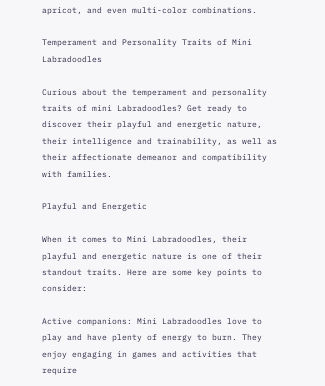apricot, and even multi-color combinations.

Temperament and Personality Traits of Mini Labradoodles

Curious about the temperament and personality traits of mini Labradoodles? Get ready to discover their playful and energetic nature, their intelligence and trainability, as well as their affectionate demeanor and compatibility with families.

Playful and Energetic

When it comes to Mini Labradoodles, their playful and energetic nature is one of their standout traits. Here are some key points to consider:

Active companions: Mini Labradoodles love to play and have plenty of energy to burn. They enjoy engaging in games and activities that require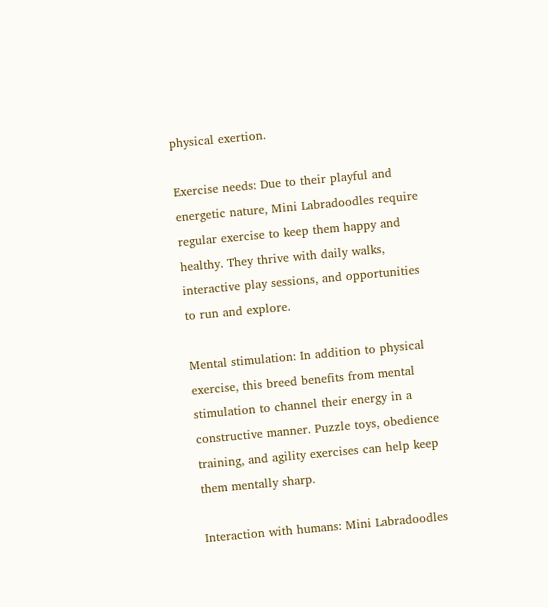physical exertion.

Exercise needs: Due to their playful and energetic nature, Mini Labradoodles require regular exercise to keep them happy and healthy. They thrive with daily walks, interactive play sessions, and opportunities to run and explore.

Mental stimulation: In addition to physical exercise, this breed benefits from mental stimulation to channel their energy in a constructive manner. Puzzle toys, obedience training, and agility exercises can help keep them mentally sharp.

Interaction with humans: Mini Labradoodles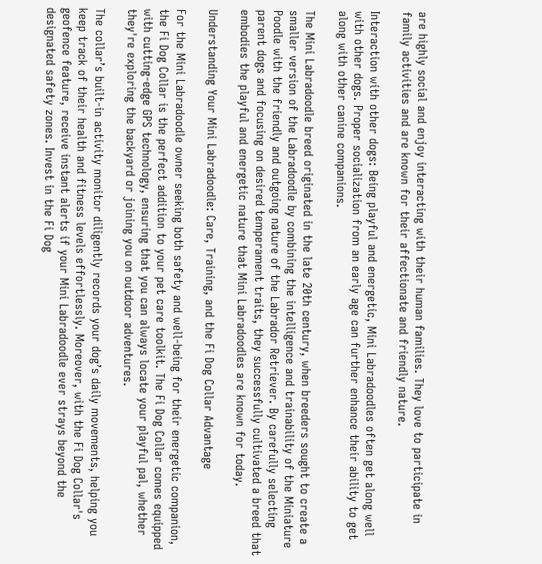are highly social and enjoy interacting with their human families. They love to participate in family activities and are known for their affectionate and friendly nature.

Interaction with other dogs: Being playful and energetic, Mini Labradoodles often get along well with other dogs. Proper socialization from an early age can further enhance their ability to get along with other canine companions.

The Mini Labradoodle breed originated in the late 20th century, when breeders sought to create a smaller version of the Labradoodle by combining the intelligence and trainability of the Miniature Poodle with the friendly and outgoing nature of the Labrador Retriever. By carefully selecting parent dogs and focusing on desired temperament traits, they successfully cultivated a breed that embodies the playful and energetic nature that Mini Labradoodles are known for today.

Understanding Your Mini Labradoodle: Care, Training, and the Fi Dog Collar Advantage

For the Mini Labradoodle owner seeking both safety and well-being for their energetic companion, the Fi Dog Collar is the perfect addition to your pet care toolkit. The Fi Dog Collar comes equipped with cutting-edge GPS technology, ensuring that you can always locate your playful pal, whether they're exploring the backyard or joining you on outdoor adventures.

The collar’s built-in activity monitor diligently records your dog’s daily movements, helping you keep track of their health and fitness levels effortlessly. Moreover, with the Fi Dog Collar's geofence feature, receive instant alerts if your Mini Labradoodle ever strays beyond the designated safety zones. Invest in the Fi Dog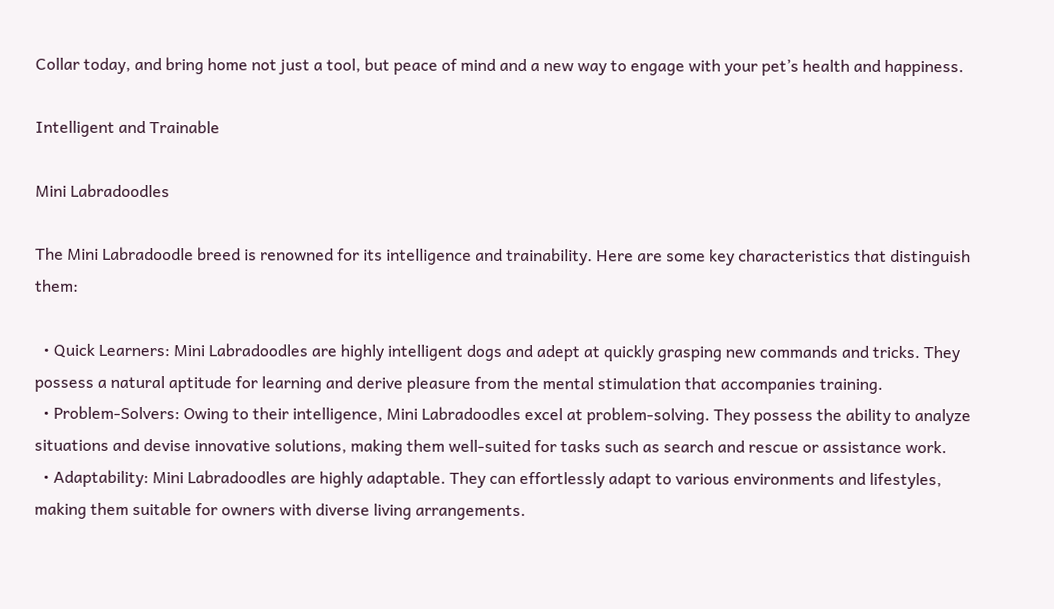Collar today, and bring home not just a tool, but peace of mind and a new way to engage with your pet’s health and happiness.

Intelligent and Trainable

Mini Labradoodles

The Mini Labradoodle breed is renowned for its intelligence and trainability. Here are some key characteristics that distinguish them:

  • Quick Learners: Mini Labradoodles are highly intelligent dogs and adept at quickly grasping new commands and tricks. They possess a natural aptitude for learning and derive pleasure from the mental stimulation that accompanies training.
  • Problem-Solvers: Owing to their intelligence, Mini Labradoodles excel at problem-solving. They possess the ability to analyze situations and devise innovative solutions, making them well-suited for tasks such as search and rescue or assistance work.
  • Adaptability: Mini Labradoodles are highly adaptable. They can effortlessly adapt to various environments and lifestyles, making them suitable for owners with diverse living arrangements.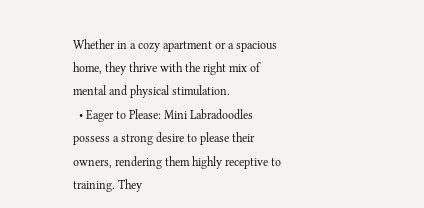Whether in a cozy apartment or a spacious home, they thrive with the right mix of mental and physical stimulation.
  • Eager to Please: Mini Labradoodles possess a strong desire to please their owners, rendering them highly receptive to training. They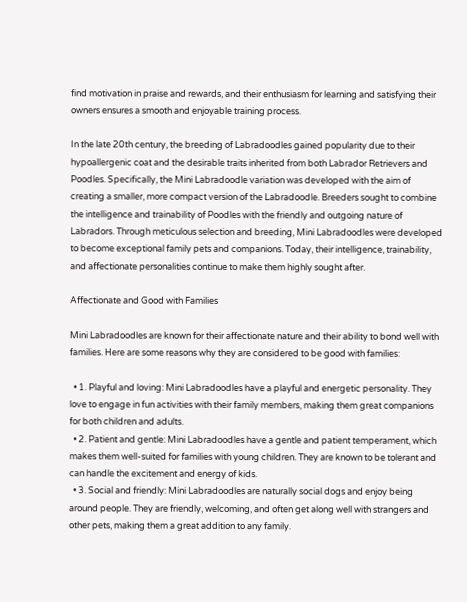find motivation in praise and rewards, and their enthusiasm for learning and satisfying their owners ensures a smooth and enjoyable training process.

In the late 20th century, the breeding of Labradoodles gained popularity due to their hypoallergenic coat and the desirable traits inherited from both Labrador Retrievers and Poodles. Specifically, the Mini Labradoodle variation was developed with the aim of creating a smaller, more compact version of the Labradoodle. Breeders sought to combine the intelligence and trainability of Poodles with the friendly and outgoing nature of Labradors. Through meticulous selection and breeding, Mini Labradoodles were developed to become exceptional family pets and companions. Today, their intelligence, trainability, and affectionate personalities continue to make them highly sought after.

Affectionate and Good with Families

Mini Labradoodles are known for their affectionate nature and their ability to bond well with families. Here are some reasons why they are considered to be good with families:

  • 1. Playful and loving: Mini Labradoodles have a playful and energetic personality. They love to engage in fun activities with their family members, making them great companions for both children and adults.
  • 2. Patient and gentle: Mini Labradoodles have a gentle and patient temperament, which makes them well-suited for families with young children. They are known to be tolerant and can handle the excitement and energy of kids.
  • 3. Social and friendly: Mini Labradoodles are naturally social dogs and enjoy being around people. They are friendly, welcoming, and often get along well with strangers and other pets, making them a great addition to any family.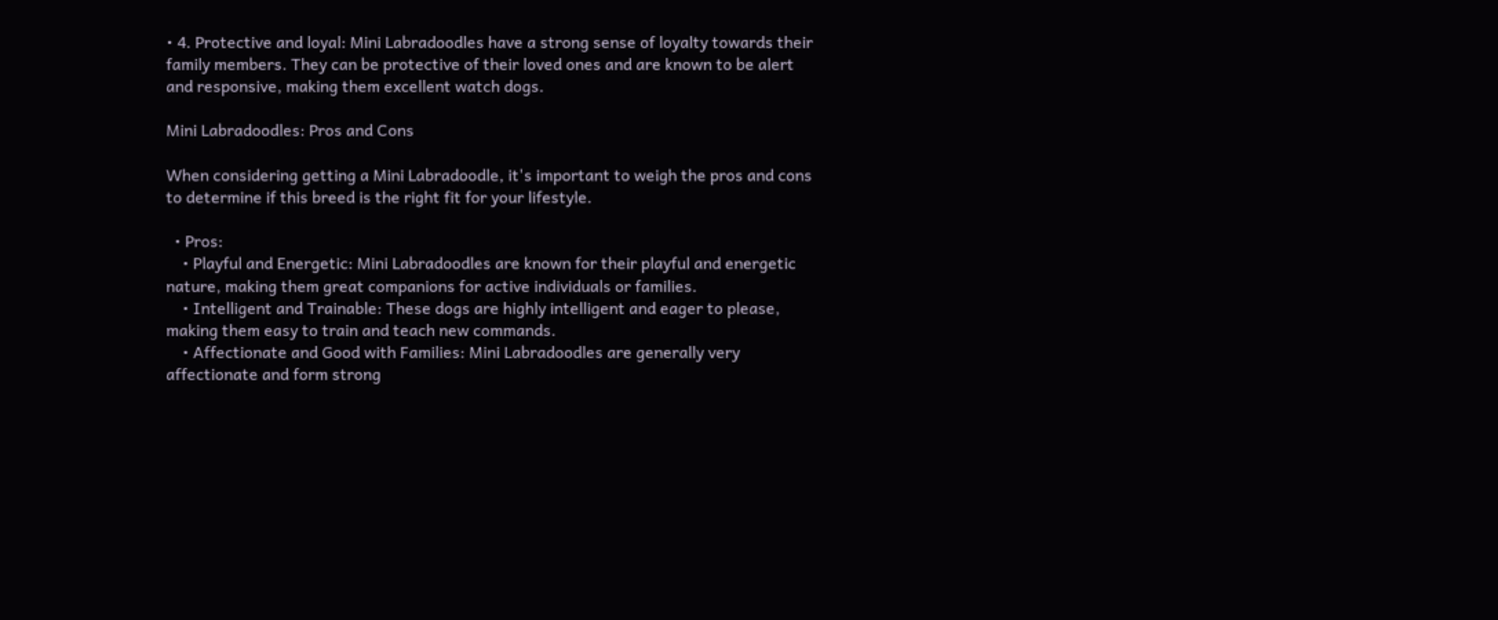• 4. Protective and loyal: Mini Labradoodles have a strong sense of loyalty towards their family members. They can be protective of their loved ones and are known to be alert and responsive, making them excellent watch dogs.

Mini Labradoodles: Pros and Cons

When considering getting a Mini Labradoodle, it's important to weigh the pros and cons to determine if this breed is the right fit for your lifestyle.

  • Pros:
    • Playful and Energetic: Mini Labradoodles are known for their playful and energetic nature, making them great companions for active individuals or families.
    • Intelligent and Trainable: These dogs are highly intelligent and eager to please, making them easy to train and teach new commands.
    • Affectionate and Good with Families: Mini Labradoodles are generally very affectionate and form strong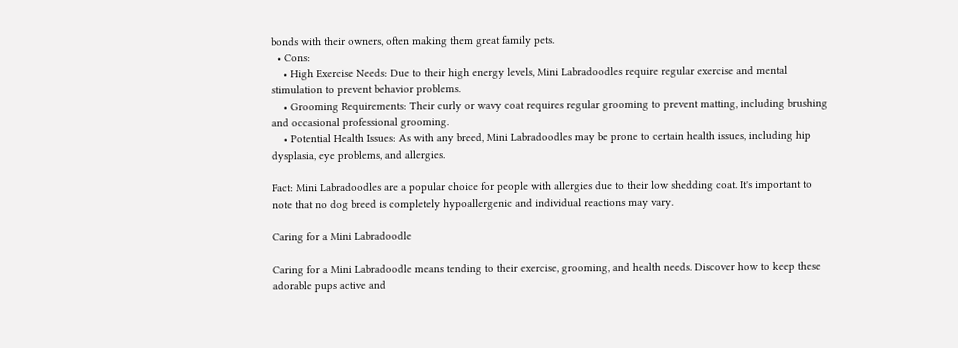bonds with their owners, often making them great family pets.
  • Cons:
    • High Exercise Needs: Due to their high energy levels, Mini Labradoodles require regular exercise and mental stimulation to prevent behavior problems.
    • Grooming Requirements: Their curly or wavy coat requires regular grooming to prevent matting, including brushing and occasional professional grooming.
    • Potential Health Issues: As with any breed, Mini Labradoodles may be prone to certain health issues, including hip dysplasia, eye problems, and allergies.

Fact: Mini Labradoodles are a popular choice for people with allergies due to their low shedding coat. It's important to note that no dog breed is completely hypoallergenic and individual reactions may vary.

Caring for a Mini Labradoodle

Caring for a Mini Labradoodle means tending to their exercise, grooming, and health needs. Discover how to keep these adorable pups active and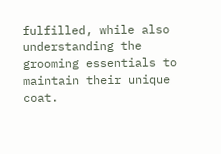fulfilled, while also understanding the grooming essentials to maintain their unique coat.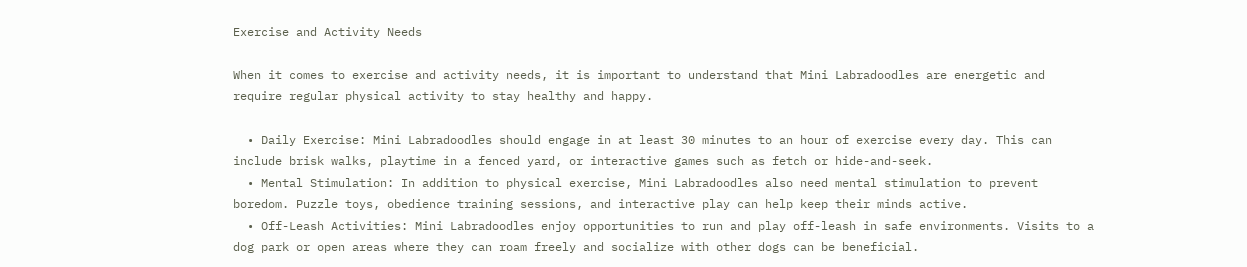Exercise and Activity Needs

When it comes to exercise and activity needs, it is important to understand that Mini Labradoodles are energetic and require regular physical activity to stay healthy and happy.

  • Daily Exercise: Mini Labradoodles should engage in at least 30 minutes to an hour of exercise every day. This can include brisk walks, playtime in a fenced yard, or interactive games such as fetch or hide-and-seek.
  • Mental Stimulation: In addition to physical exercise, Mini Labradoodles also need mental stimulation to prevent boredom. Puzzle toys, obedience training sessions, and interactive play can help keep their minds active.
  • Off-Leash Activities: Mini Labradoodles enjoy opportunities to run and play off-leash in safe environments. Visits to a dog park or open areas where they can roam freely and socialize with other dogs can be beneficial.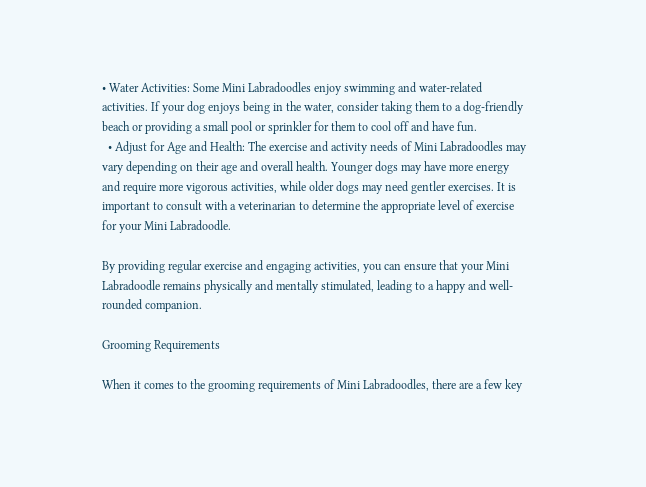• Water Activities: Some Mini Labradoodles enjoy swimming and water-related activities. If your dog enjoys being in the water, consider taking them to a dog-friendly beach or providing a small pool or sprinkler for them to cool off and have fun.
  • Adjust for Age and Health: The exercise and activity needs of Mini Labradoodles may vary depending on their age and overall health. Younger dogs may have more energy and require more vigorous activities, while older dogs may need gentler exercises. It is important to consult with a veterinarian to determine the appropriate level of exercise for your Mini Labradoodle.

By providing regular exercise and engaging activities, you can ensure that your Mini Labradoodle remains physically and mentally stimulated, leading to a happy and well-rounded companion.

Grooming Requirements

When it comes to the grooming requirements of Mini Labradoodles, there are a few key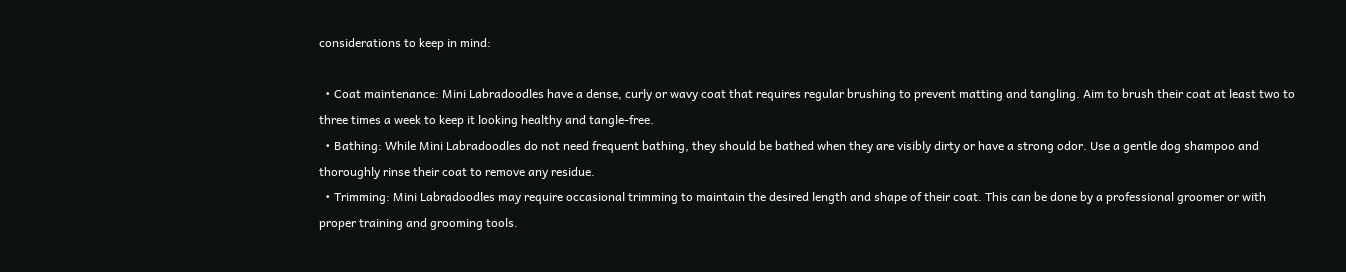considerations to keep in mind:

  • Coat maintenance: Mini Labradoodles have a dense, curly or wavy coat that requires regular brushing to prevent matting and tangling. Aim to brush their coat at least two to three times a week to keep it looking healthy and tangle-free.
  • Bathing: While Mini Labradoodles do not need frequent bathing, they should be bathed when they are visibly dirty or have a strong odor. Use a gentle dog shampoo and thoroughly rinse their coat to remove any residue.
  • Trimming: Mini Labradoodles may require occasional trimming to maintain the desired length and shape of their coat. This can be done by a professional groomer or with proper training and grooming tools.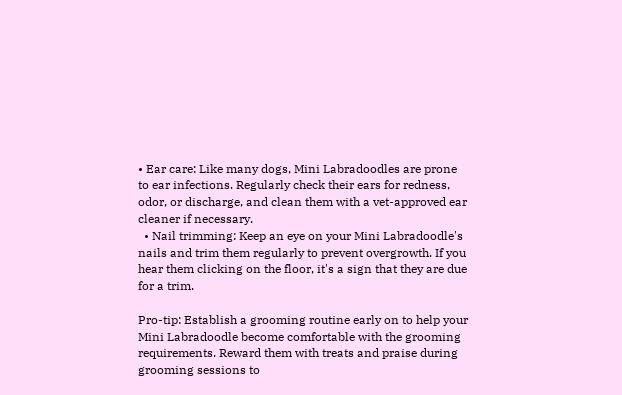• Ear care: Like many dogs, Mini Labradoodles are prone to ear infections. Regularly check their ears for redness, odor, or discharge, and clean them with a vet-approved ear cleaner if necessary.
  • Nail trimming: Keep an eye on your Mini Labradoodle's nails and trim them regularly to prevent overgrowth. If you hear them clicking on the floor, it's a sign that they are due for a trim.

Pro-tip: Establish a grooming routine early on to help your Mini Labradoodle become comfortable with the grooming requirements. Reward them with treats and praise during grooming sessions to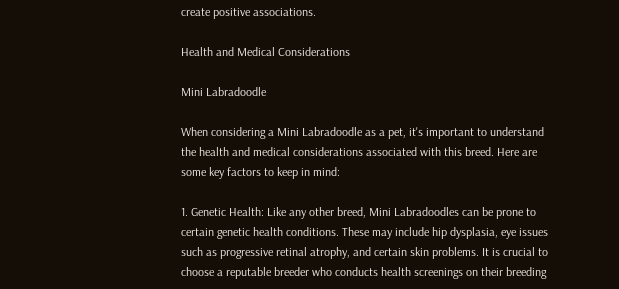create positive associations.

Health and Medical Considerations

Mini Labradoodle

When considering a Mini Labradoodle as a pet, it's important to understand the health and medical considerations associated with this breed. Here are some key factors to keep in mind:

1. Genetic Health: Like any other breed, Mini Labradoodles can be prone to certain genetic health conditions. These may include hip dysplasia, eye issues such as progressive retinal atrophy, and certain skin problems. It is crucial to choose a reputable breeder who conducts health screenings on their breeding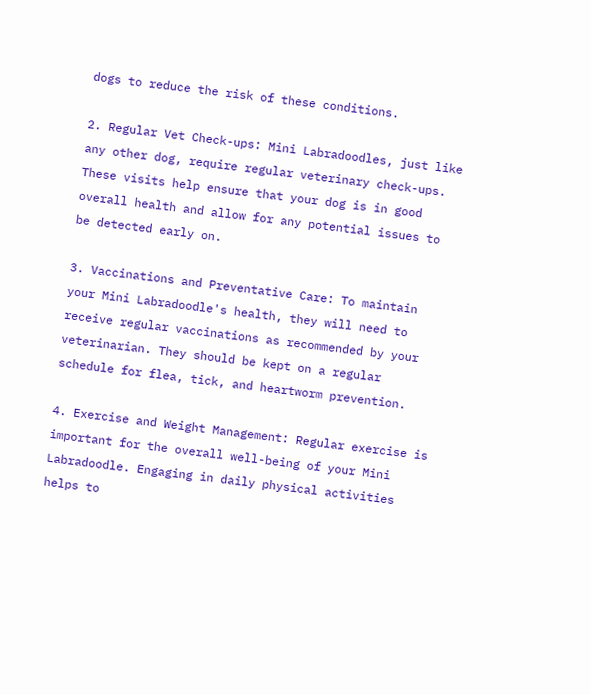dogs to reduce the risk of these conditions.

2. Regular Vet Check-ups: Mini Labradoodles, just like any other dog, require regular veterinary check-ups. These visits help ensure that your dog is in good overall health and allow for any potential issues to be detected early on.

3. Vaccinations and Preventative Care: To maintain your Mini Labradoodle's health, they will need to receive regular vaccinations as recommended by your veterinarian. They should be kept on a regular schedule for flea, tick, and heartworm prevention.

4. Exercise and Weight Management: Regular exercise is important for the overall well-being of your Mini Labradoodle. Engaging in daily physical activities helps to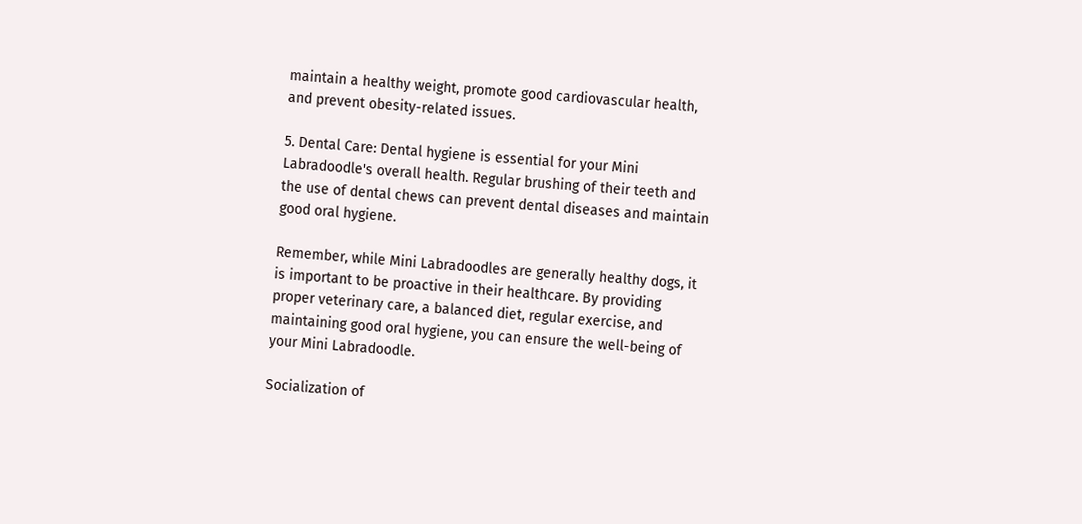maintain a healthy weight, promote good cardiovascular health, and prevent obesity-related issues.

5. Dental Care: Dental hygiene is essential for your Mini Labradoodle's overall health. Regular brushing of their teeth and the use of dental chews can prevent dental diseases and maintain good oral hygiene.

Remember, while Mini Labradoodles are generally healthy dogs, it is important to be proactive in their healthcare. By providing proper veterinary care, a balanced diet, regular exercise, and maintaining good oral hygiene, you can ensure the well-being of your Mini Labradoodle.

Socialization of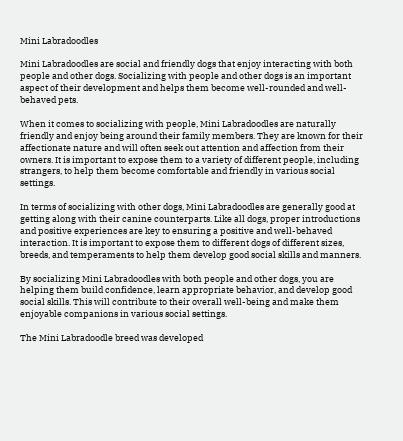Mini Labradoodles

Mini Labradoodles are social and friendly dogs that enjoy interacting with both people and other dogs. Socializing with people and other dogs is an important aspect of their development and helps them become well-rounded and well-behaved pets.

When it comes to socializing with people, Mini Labradoodles are naturally friendly and enjoy being around their family members. They are known for their affectionate nature and will often seek out attention and affection from their owners. It is important to expose them to a variety of different people, including strangers, to help them become comfortable and friendly in various social settings.

In terms of socializing with other dogs, Mini Labradoodles are generally good at getting along with their canine counterparts. Like all dogs, proper introductions and positive experiences are key to ensuring a positive and well-behaved interaction. It is important to expose them to different dogs of different sizes, breeds, and temperaments to help them develop good social skills and manners.

By socializing Mini Labradoodles with both people and other dogs, you are helping them build confidence, learn appropriate behavior, and develop good social skills. This will contribute to their overall well-being and make them enjoyable companions in various social settings.

The Mini Labradoodle breed was developed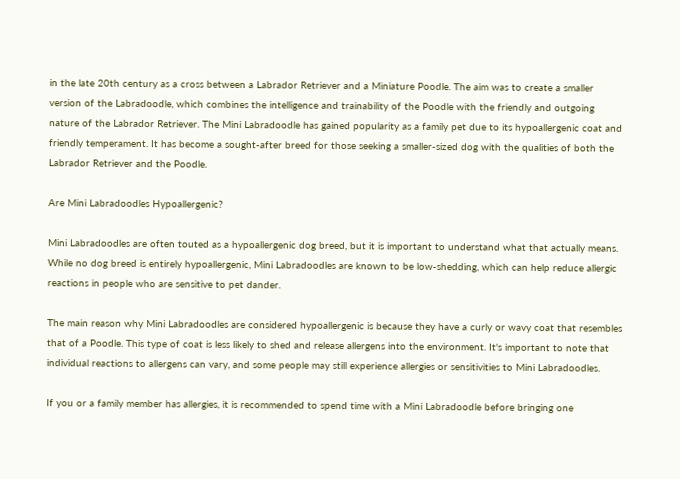in the late 20th century as a cross between a Labrador Retriever and a Miniature Poodle. The aim was to create a smaller version of the Labradoodle, which combines the intelligence and trainability of the Poodle with the friendly and outgoing nature of the Labrador Retriever. The Mini Labradoodle has gained popularity as a family pet due to its hypoallergenic coat and friendly temperament. It has become a sought-after breed for those seeking a smaller-sized dog with the qualities of both the Labrador Retriever and the Poodle.

Are Mini Labradoodles Hypoallergenic?

Mini Labradoodles are often touted as a hypoallergenic dog breed, but it is important to understand what that actually means. While no dog breed is entirely hypoallergenic, Mini Labradoodles are known to be low-shedding, which can help reduce allergic reactions in people who are sensitive to pet dander.

The main reason why Mini Labradoodles are considered hypoallergenic is because they have a curly or wavy coat that resembles that of a Poodle. This type of coat is less likely to shed and release allergens into the environment. It's important to note that individual reactions to allergens can vary, and some people may still experience allergies or sensitivities to Mini Labradoodles.

If you or a family member has allergies, it is recommended to spend time with a Mini Labradoodle before bringing one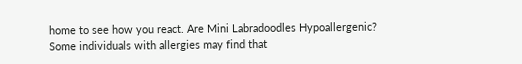home to see how you react. Are Mini Labradoodles Hypoallergenic? Some individuals with allergies may find that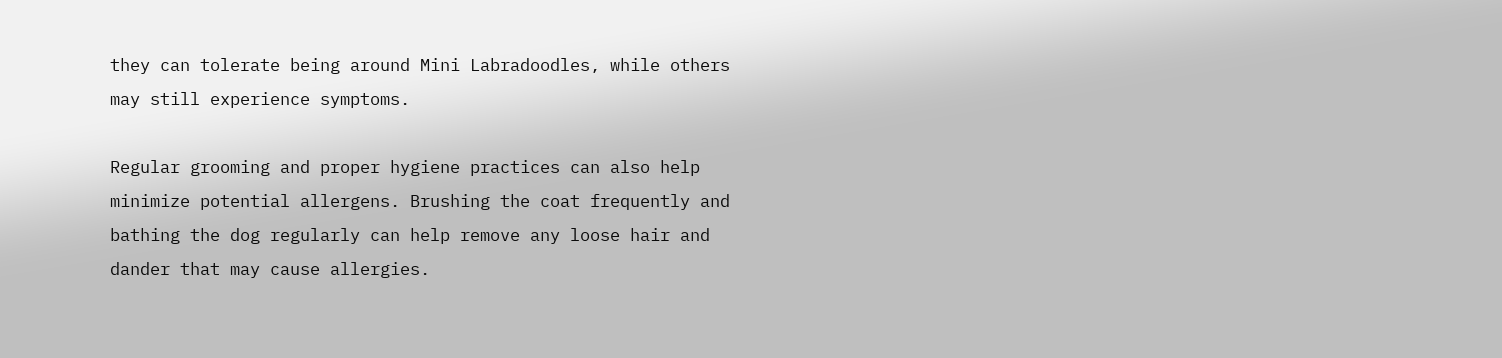they can tolerate being around Mini Labradoodles, while others may still experience symptoms.

Regular grooming and proper hygiene practices can also help minimize potential allergens. Brushing the coat frequently and bathing the dog regularly can help remove any loose hair and dander that may cause allergies.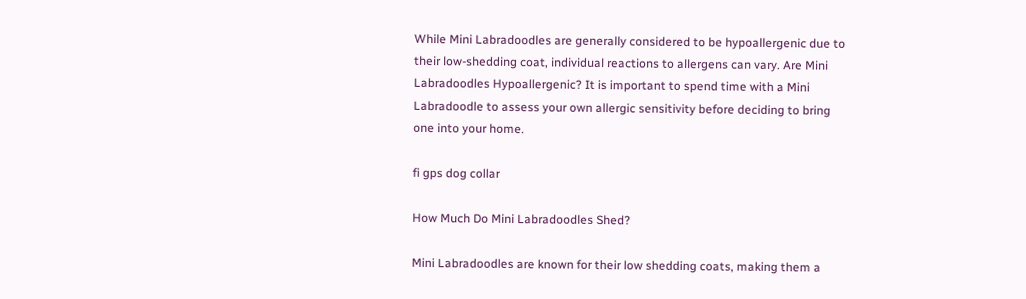While Mini Labradoodles are generally considered to be hypoallergenic due to their low-shedding coat, individual reactions to allergens can vary. Are Mini Labradoodles Hypoallergenic? It is important to spend time with a Mini Labradoodle to assess your own allergic sensitivity before deciding to bring one into your home.

fi gps dog collar

How Much Do Mini Labradoodles Shed?

Mini Labradoodles are known for their low shedding coats, making them a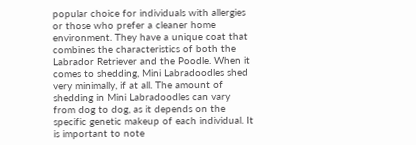popular choice for individuals with allergies or those who prefer a cleaner home environment. They have a unique coat that combines the characteristics of both the Labrador Retriever and the Poodle. When it comes to shedding, Mini Labradoodles shed very minimally, if at all. The amount of shedding in Mini Labradoodles can vary from dog to dog, as it depends on the specific genetic makeup of each individual. It is important to note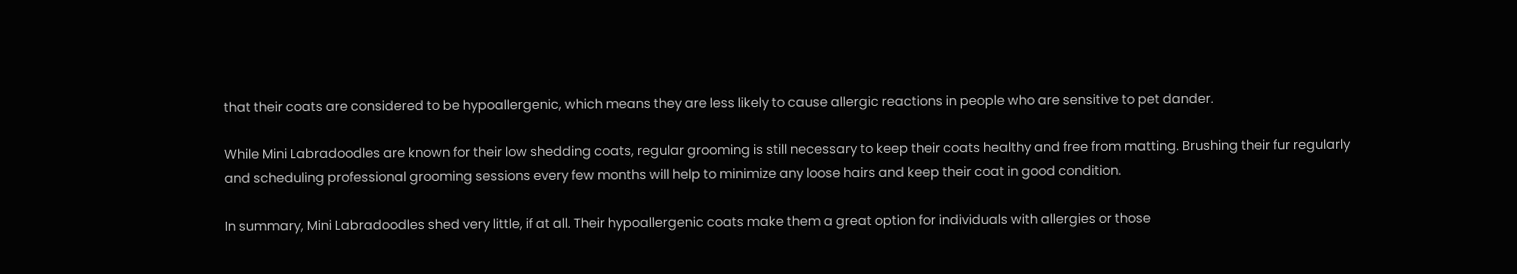that their coats are considered to be hypoallergenic, which means they are less likely to cause allergic reactions in people who are sensitive to pet dander.

While Mini Labradoodles are known for their low shedding coats, regular grooming is still necessary to keep their coats healthy and free from matting. Brushing their fur regularly and scheduling professional grooming sessions every few months will help to minimize any loose hairs and keep their coat in good condition.

In summary, Mini Labradoodles shed very little, if at all. Their hypoallergenic coats make them a great option for individuals with allergies or those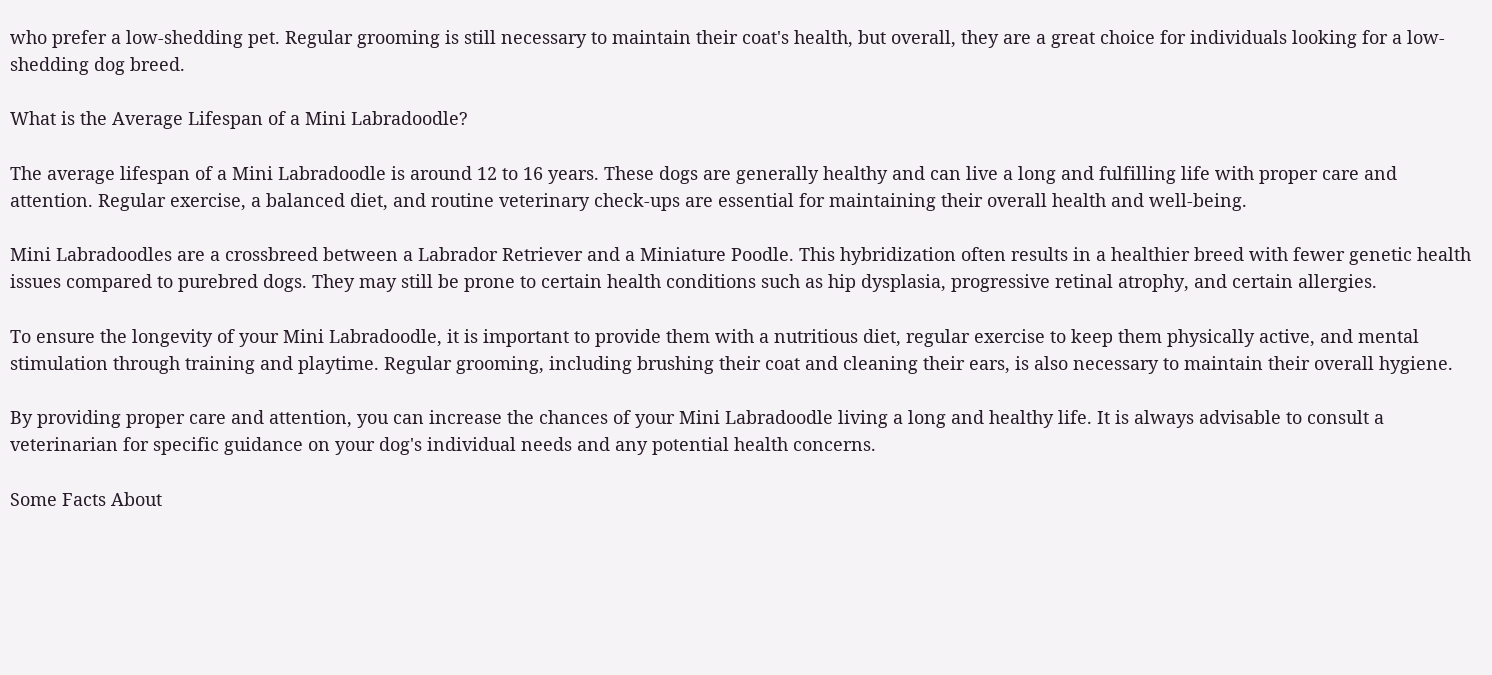who prefer a low-shedding pet. Regular grooming is still necessary to maintain their coat's health, but overall, they are a great choice for individuals looking for a low-shedding dog breed.

What is the Average Lifespan of a Mini Labradoodle?

The average lifespan of a Mini Labradoodle is around 12 to 16 years. These dogs are generally healthy and can live a long and fulfilling life with proper care and attention. Regular exercise, a balanced diet, and routine veterinary check-ups are essential for maintaining their overall health and well-being.

Mini Labradoodles are a crossbreed between a Labrador Retriever and a Miniature Poodle. This hybridization often results in a healthier breed with fewer genetic health issues compared to purebred dogs. They may still be prone to certain health conditions such as hip dysplasia, progressive retinal atrophy, and certain allergies.

To ensure the longevity of your Mini Labradoodle, it is important to provide them with a nutritious diet, regular exercise to keep them physically active, and mental stimulation through training and playtime. Regular grooming, including brushing their coat and cleaning their ears, is also necessary to maintain their overall hygiene.

By providing proper care and attention, you can increase the chances of your Mini Labradoodle living a long and healthy life. It is always advisable to consult a veterinarian for specific guidance on your dog's individual needs and any potential health concerns.

Some Facts About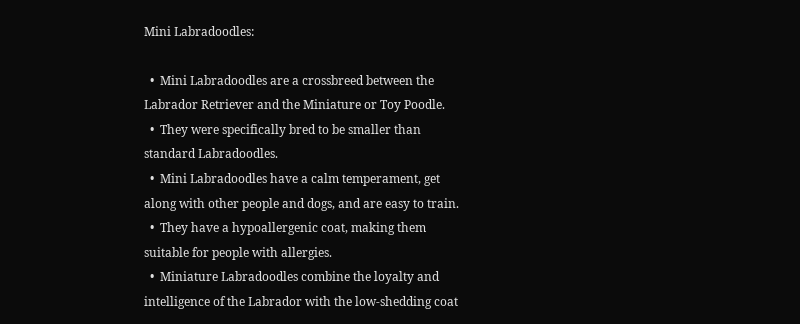Mini Labradoodles:

  •  Mini Labradoodles are a crossbreed between the Labrador Retriever and the Miniature or Toy Poodle.
  •  They were specifically bred to be smaller than standard Labradoodles.
  •  Mini Labradoodles have a calm temperament, get along with other people and dogs, and are easy to train.
  •  They have a hypoallergenic coat, making them suitable for people with allergies.
  •  Miniature Labradoodles combine the loyalty and intelligence of the Labrador with the low-shedding coat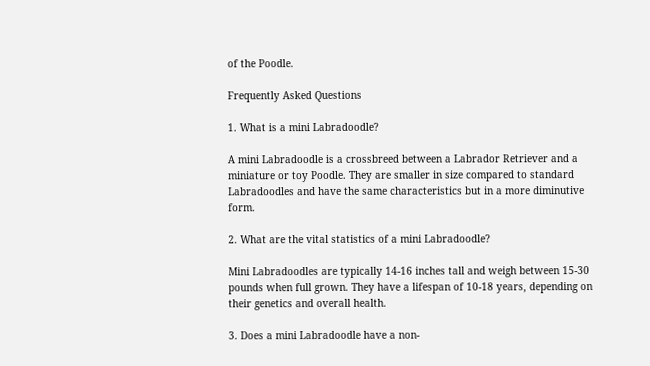of the Poodle.

Frequently Asked Questions

1. What is a mini Labradoodle?

A mini Labradoodle is a crossbreed between a Labrador Retriever and a miniature or toy Poodle. They are smaller in size compared to standard Labradoodles and have the same characteristics but in a more diminutive form.

2. What are the vital statistics of a mini Labradoodle?

Mini Labradoodles are typically 14-16 inches tall and weigh between 15-30 pounds when full grown. They have a lifespan of 10-18 years, depending on their genetics and overall health.

3. Does a mini Labradoodle have a non-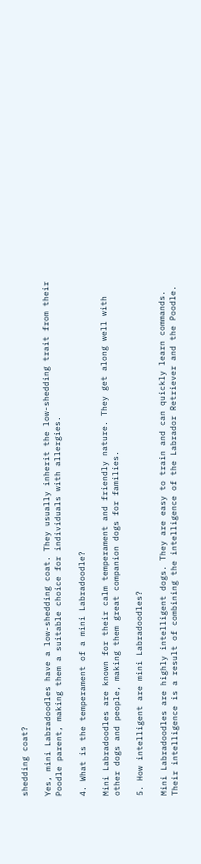shedding coat?

Yes, mini Labradoodles have a low-shedding coat. They usually inherit the low-shedding trait from their Poodle parent, making them a suitable choice for individuals with allergies.

4. What is the temperament of a mini Labradoodle?

Mini Labradoodles are known for their calm temperament and friendly nature. They get along well with other dogs and people, making them great companion dogs for families.

5. How intelligent are mini Labradoodles?

Mini Labradoodles are highly intelligent dogs. They are easy to train and can quickly learn commands. Their intelligence is a result of combining the intelligence of the Labrador Retriever and the Poodle.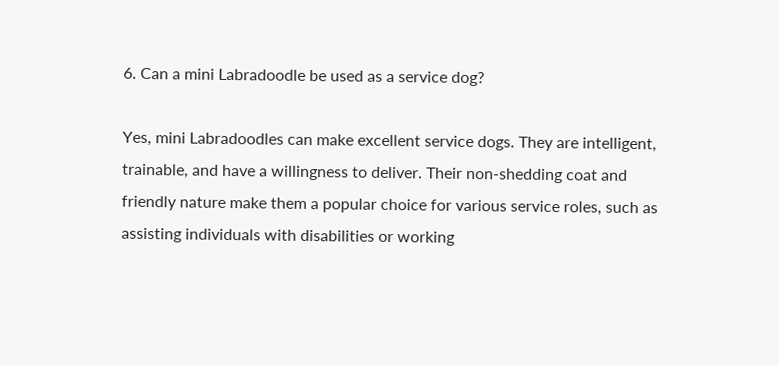6. Can a mini Labradoodle be used as a service dog?

Yes, mini Labradoodles can make excellent service dogs. They are intelligent, trainable, and have a willingness to deliver. Their non-shedding coat and friendly nature make them a popular choice for various service roles, such as assisting individuals with disabilities or working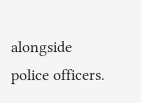alongside police officers.